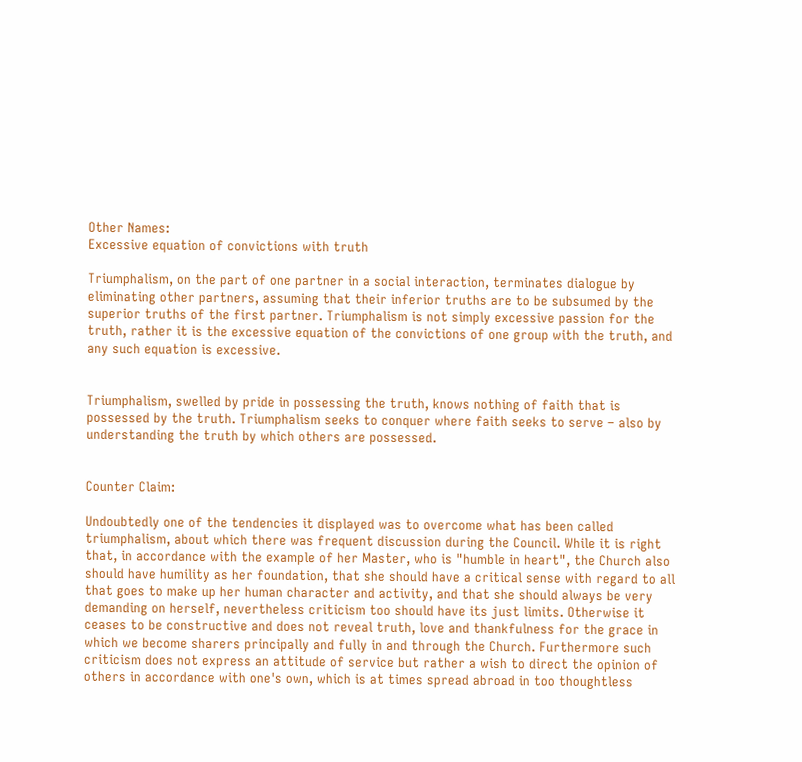Other Names:
Excessive equation of convictions with truth

Triumphalism, on the part of one partner in a social interaction, terminates dialogue by eliminating other partners, assuming that their inferior truths are to be subsumed by the superior truths of the first partner. Triumphalism is not simply excessive passion for the truth, rather it is the excessive equation of the convictions of one group with the truth, and any such equation is excessive.


Triumphalism, swelled by pride in possessing the truth, knows nothing of faith that is possessed by the truth. Triumphalism seeks to conquer where faith seeks to serve – also by understanding the truth by which others are possessed.


Counter Claim:

Undoubtedly one of the tendencies it displayed was to overcome what has been called triumphalism, about which there was frequent discussion during the Council. While it is right that, in accordance with the example of her Master, who is "humble in heart", the Church also should have humility as her foundation, that she should have a critical sense with regard to all that goes to make up her human character and activity, and that she should always be very demanding on herself, nevertheless criticism too should have its just limits. Otherwise it ceases to be constructive and does not reveal truth, love and thankfulness for the grace in which we become sharers principally and fully in and through the Church. Furthermore such criticism does not express an attitude of service but rather a wish to direct the opinion of others in accordance with one's own, which is at times spread abroad in too thoughtless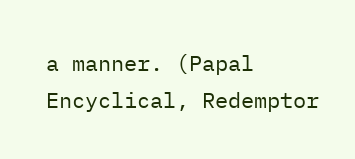a manner. (Papal Encyclical, Redemptor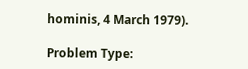hominis, 4 March 1979).

Problem Type: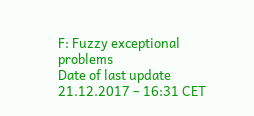F: Fuzzy exceptional problems
Date of last update
21.12.2017 – 16:31 CET